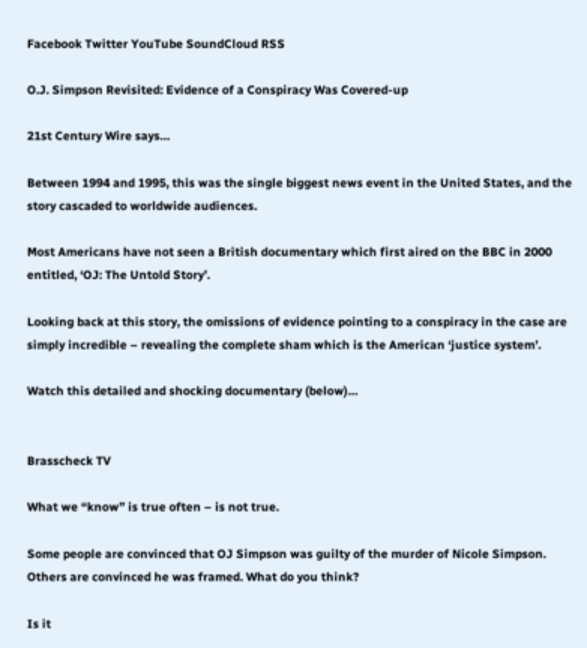Facebook Twitter YouTube SoundCloud RSS

O.J. Simpson Revisited: Evidence of a Conspiracy Was Covered-up

21st Century Wire says…

Between 1994 and 1995, this was the single biggest news event in the United States, and the story cascaded to worldwide audiences.

Most Americans have not seen a British documentary which first aired on the BBC in 2000 entitled, ‘OJ: The Untold Story’.

Looking back at this story, the omissions of evidence pointing to a conspiracy in the case are simply incredible – revealing the complete sham which is the American ‘justice system’.

Watch this detailed and shocking documentary (below)…


Brasscheck TV

What we “know” is true often – is not true.

Some people are convinced that OJ Simpson was guilty of the murder of Nicole Simpson. Others are convinced he was framed. What do you think?

Is it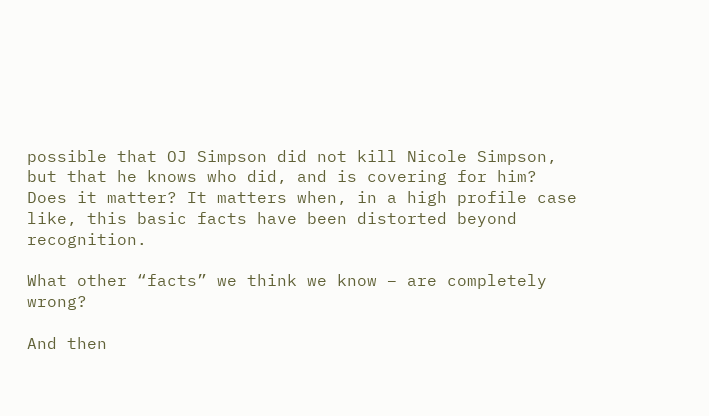possible that OJ Simpson did not kill Nicole Simpson, but that he knows who did, and is covering for him? Does it matter? It matters when, in a high profile case like, this basic facts have been distorted beyond recognition.

What other “facts” we think we know – are completely wrong?

And then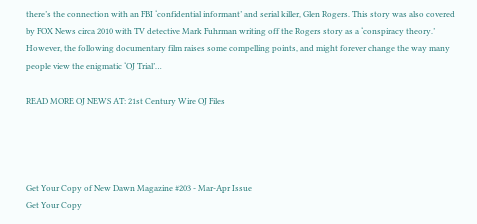there’s the connection with an FBI ‘confidential informant’ and serial killer, Glen Rogers. This story was also covered by FOX News circa 2010 with TV detective Mark Fuhrman writing off the Rogers story as a ‘conspiracy theory.’ However, the following documentary film raises some compelling points, and might forever change the way many people view the enigmatic ‘OJ Trial’…

READ MORE OJ NEWS AT: 21st Century Wire OJ Files




Get Your Copy of New Dawn Magazine #203 - Mar-Apr Issue
Get Your Copy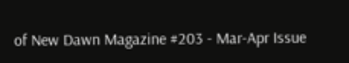of New Dawn Magazine #203 - Mar-Apr Issue